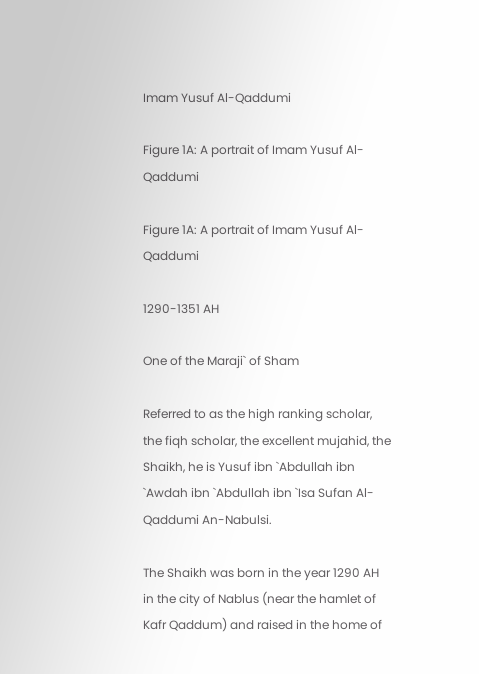Imam Yusuf Al-Qaddumi

Figure 1A: A portrait of Imam Yusuf Al-Qaddumi

Figure 1A: A portrait of Imam Yusuf Al-Qaddumi

1290-1351 AH

One of the Maraji` of Sham

Referred to as the high ranking scholar, the fiqh scholar, the excellent mujahid, the Shaikh, he is Yusuf ibn `Abdullah ibn `Awdah ibn `Abdullah ibn `Isa Sufan Al-Qaddumi An-Nabulsi.

The Shaikh was born in the year 1290 AH in the city of Nablus (near the hamlet of Kafr Qaddum) and raised in the home of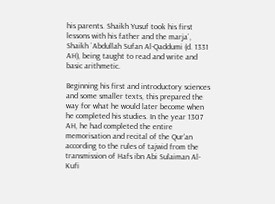his parents. Shaikh Yusuf took his first lessons with his father and the marja`, Shaikh `Abdullah Sufan Al-Qaddumi (d. 1331 AH), being taught to read and write and basic arithmetic.

Beginning his first and introductory sciences and some smaller texts, this prepared the way for what he would later become when he completed his studies. In the year 1307 AH, he had completed the entire memorisation and recital of the Qur’an according to the rules of tajwid from the transmission of Hafs ibn Abi Sulaiman Al-Kufi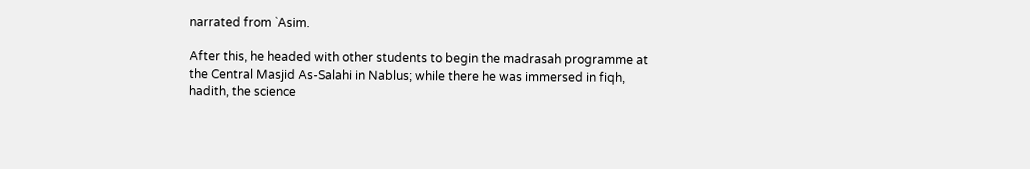narrated from `Asim.

After this, he headed with other students to begin the madrasah programme at the Central Masjid As-Salahi in Nablus; while there he was immersed in fiqh, hadith, the science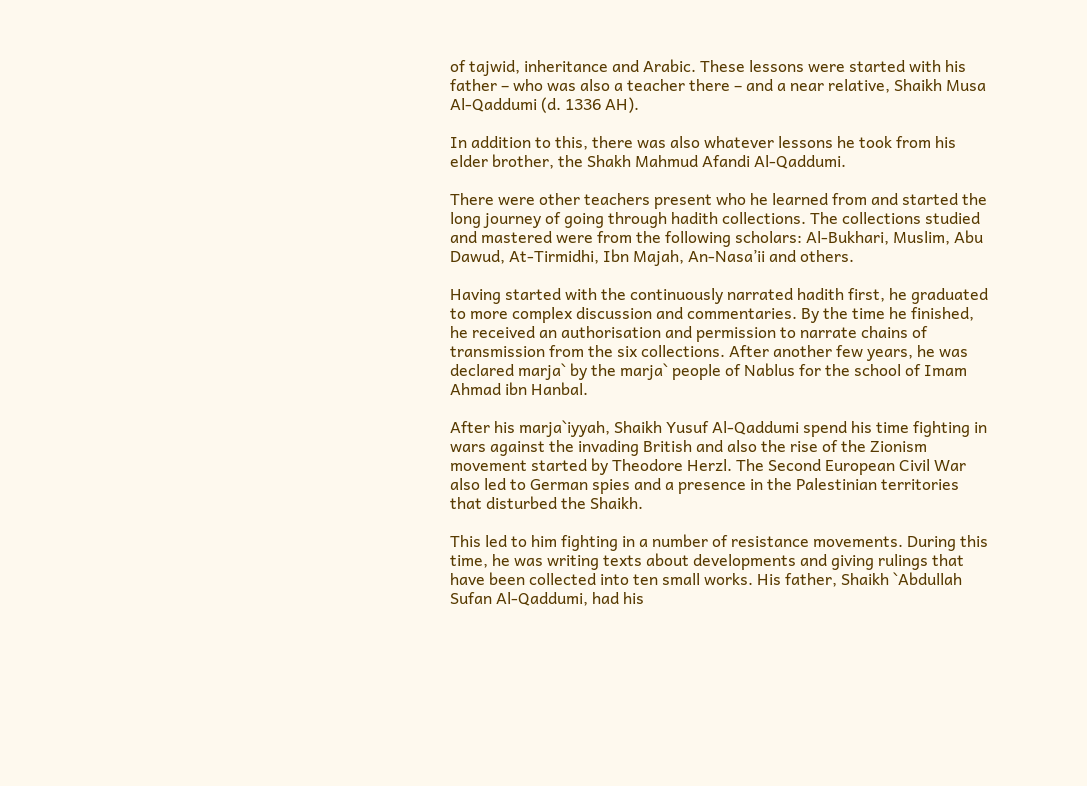of tajwid, inheritance and Arabic. These lessons were started with his father – who was also a teacher there – and a near relative, Shaikh Musa Al-Qaddumi (d. 1336 AH).

In addition to this, there was also whatever lessons he took from his elder brother, the Shakh Mahmud Afandi Al-Qaddumi.

There were other teachers present who he learned from and started the long journey of going through hadith collections. The collections studied and mastered were from the following scholars: Al-Bukhari, Muslim, Abu Dawud, At-Tirmidhi, Ibn Majah, An-Nasa’ii and others.

Having started with the continuously narrated hadith first, he graduated to more complex discussion and commentaries. By the time he finished, he received an authorisation and permission to narrate chains of transmission from the six collections. After another few years, he was declared marja` by the marja` people of Nablus for the school of Imam Ahmad ibn Hanbal.

After his marja`iyyah, Shaikh Yusuf Al-Qaddumi spend his time fighting in wars against the invading British and also the rise of the Zionism movement started by Theodore Herzl. The Second European Civil War also led to German spies and a presence in the Palestinian territories that disturbed the Shaikh.

This led to him fighting in a number of resistance movements. During this time, he was writing texts about developments and giving rulings that have been collected into ten small works. His father, Shaikh `Abdullah Sufan Al-Qaddumi, had his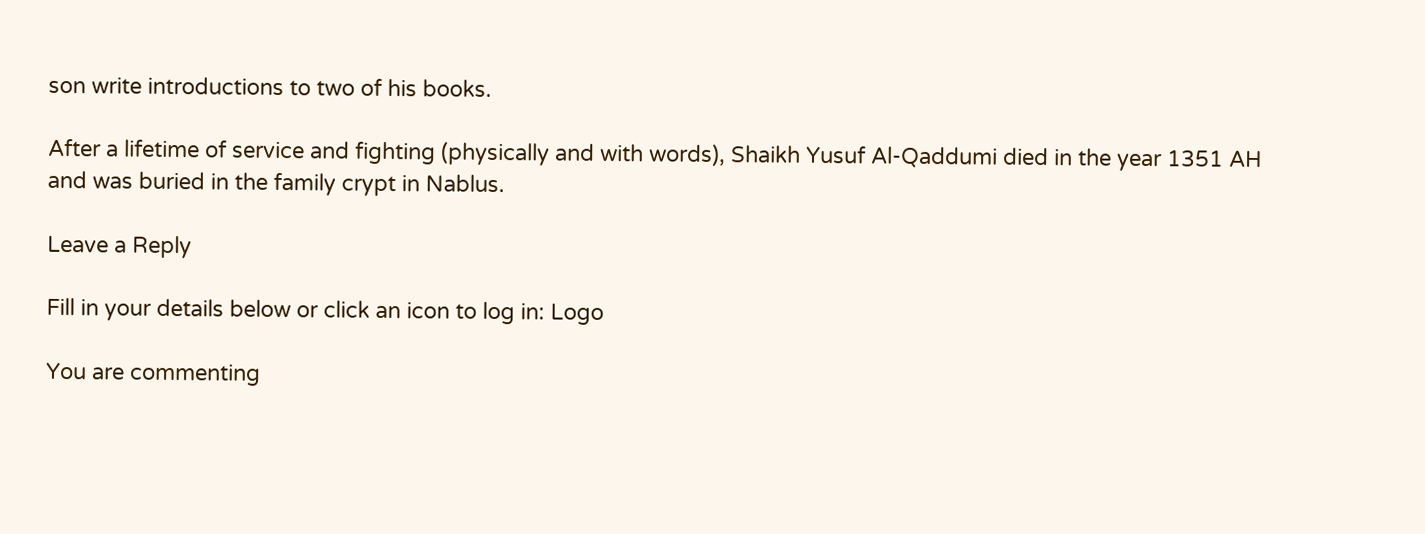son write introductions to two of his books.

After a lifetime of service and fighting (physically and with words), Shaikh Yusuf Al-Qaddumi died in the year 1351 AH and was buried in the family crypt in Nablus.

Leave a Reply

Fill in your details below or click an icon to log in: Logo

You are commenting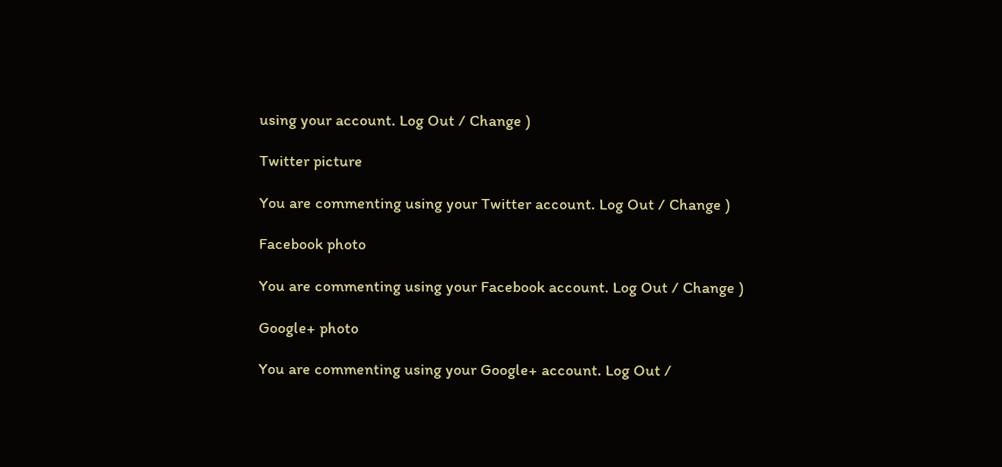using your account. Log Out / Change )

Twitter picture

You are commenting using your Twitter account. Log Out / Change )

Facebook photo

You are commenting using your Facebook account. Log Out / Change )

Google+ photo

You are commenting using your Google+ account. Log Out /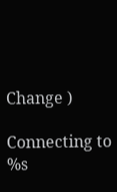Change )

Connecting to %s